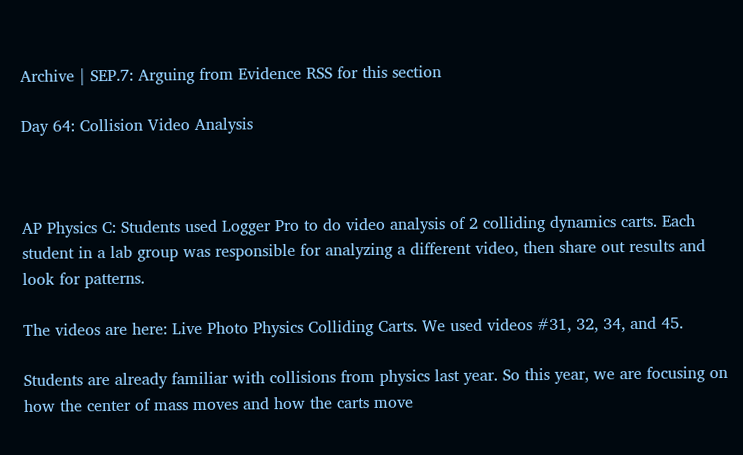Archive | SEP.7: Arguing from Evidence RSS for this section

Day 64: Collision Video Analysis



AP Physics C: Students used Logger Pro to do video analysis of 2 colliding dynamics carts. Each student in a lab group was responsible for analyzing a different video, then share out results and look for patterns.

The videos are here: Live Photo Physics Colliding Carts. We used videos #31, 32, 34, and 45.

Students are already familiar with collisions from physics last year. So this year, we are focusing on how the center of mass moves and how the carts move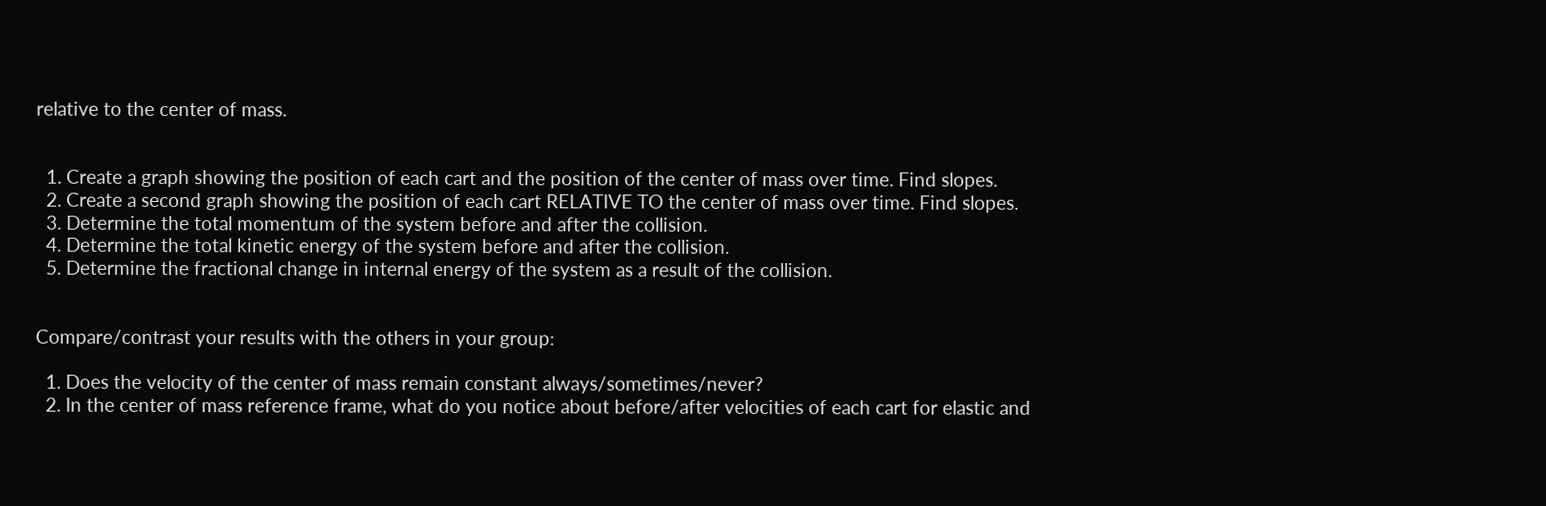relative to the center of mass.


  1. Create a graph showing the position of each cart and the position of the center of mass over time. Find slopes.
  2. Create a second graph showing the position of each cart RELATIVE TO the center of mass over time. Find slopes.
  3. Determine the total momentum of the system before and after the collision.
  4. Determine the total kinetic energy of the system before and after the collision.
  5. Determine the fractional change in internal energy of the system as a result of the collision.


Compare/contrast your results with the others in your group:

  1. Does the velocity of the center of mass remain constant always/sometimes/never?
  2. In the center of mass reference frame, what do you notice about before/after velocities of each cart for elastic and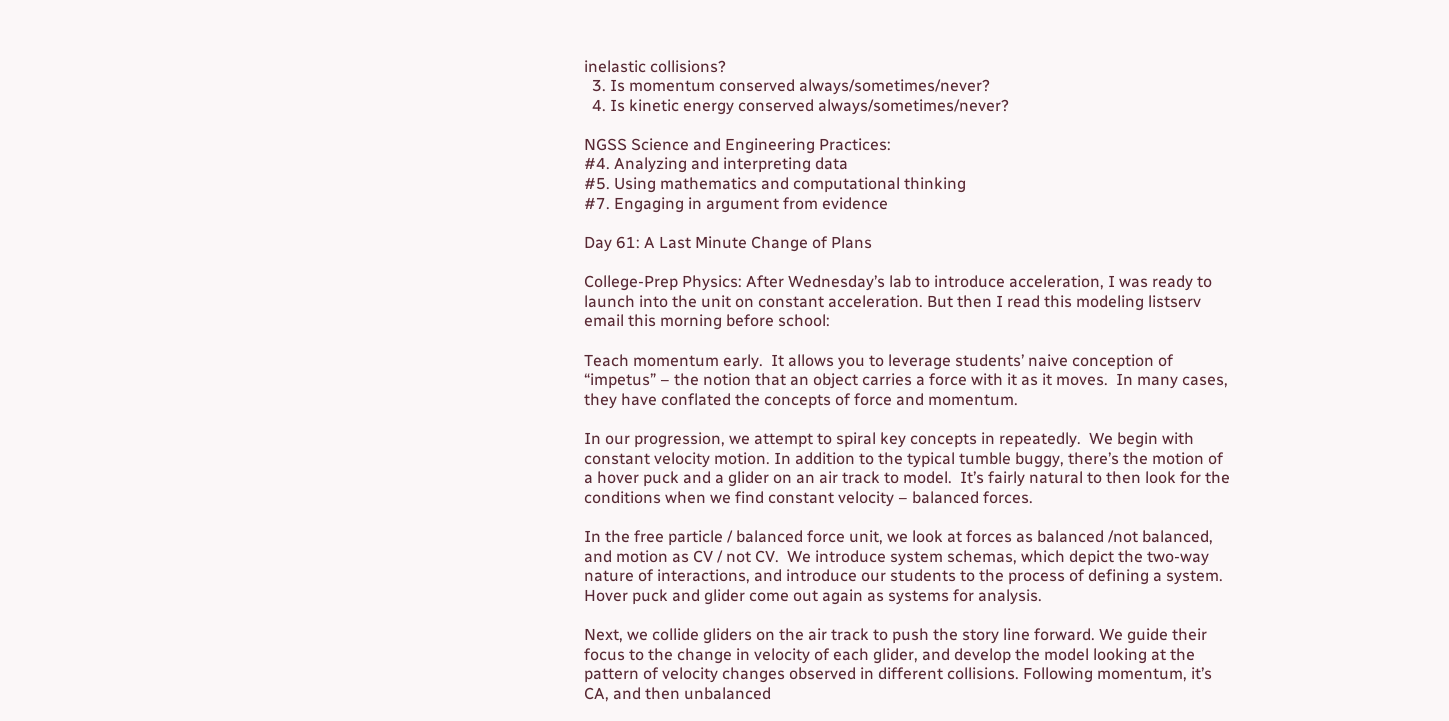inelastic collisions?
  3. Is momentum conserved always/sometimes/never?
  4. Is kinetic energy conserved always/sometimes/never?

NGSS Science and Engineering Practices:
#4. Analyzing and interpreting data
#5. Using mathematics and computational thinking
#7. Engaging in argument from evidence

Day 61: A Last Minute Change of Plans

College-Prep Physics: After Wednesday’s lab to introduce acceleration, I was ready to launch into the unit on constant acceleration. But then I read this modeling listserv email this morning before school:

Teach momentum early.  It allows you to leverage students’ naive conception of “impetus” – the notion that an object carries a force with it as it moves.  In many cases, they have conflated the concepts of force and momentum.

In our progression, we attempt to spiral key concepts in repeatedly.  We begin with constant velocity motion. In addition to the typical tumble buggy, there’s the motion of a hover puck and a glider on an air track to model.  It’s fairly natural to then look for the conditions when we find constant velocity – balanced forces.

In the free particle / balanced force unit, we look at forces as balanced /not balanced, and motion as CV / not CV.  We introduce system schemas, which depict the two-way nature of interactions, and introduce our students to the process of defining a system.  Hover puck and glider come out again as systems for analysis.

Next, we collide gliders on the air track to push the story line forward. We guide their focus to the change in velocity of each glider, and develop the model looking at the pattern of velocity changes observed in different collisions. Following momentum, it’s CA, and then unbalanced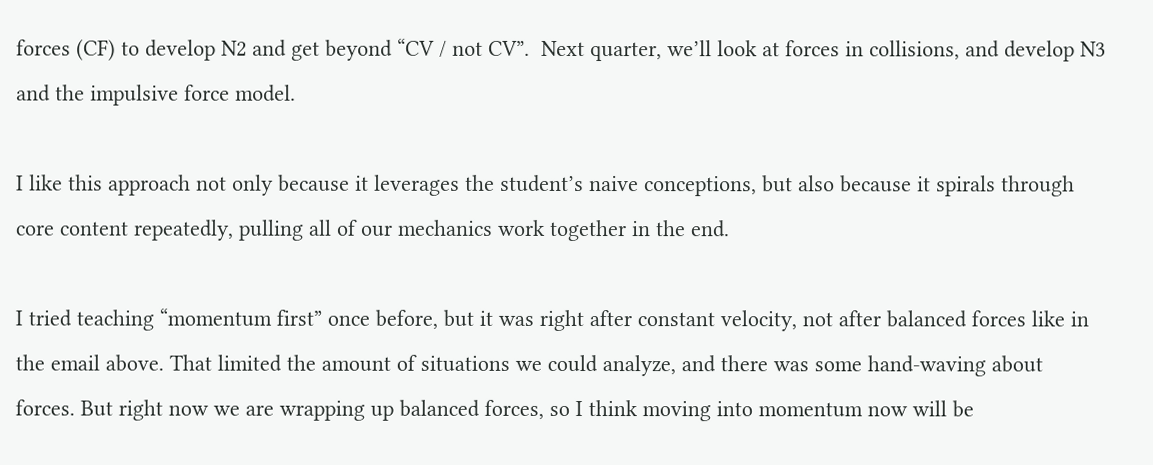forces (CF) to develop N2 and get beyond “CV / not CV”.  Next quarter, we’ll look at forces in collisions, and develop N3 and the impulsive force model.

I like this approach not only because it leverages the student’s naive conceptions, but also because it spirals through core content repeatedly, pulling all of our mechanics work together in the end.

I tried teaching “momentum first” once before, but it was right after constant velocity, not after balanced forces like in the email above. That limited the amount of situations we could analyze, and there was some hand-waving about forces. But right now we are wrapping up balanced forces, so I think moving into momentum now will be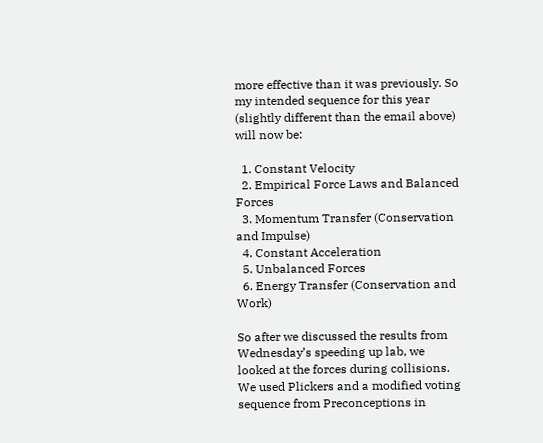more effective than it was previously. So my intended sequence for this year (slightly different than the email above) will now be:

  1. Constant Velocity
  2. Empirical Force Laws and Balanced Forces
  3. Momentum Transfer (Conservation and Impulse)
  4. Constant Acceleration
  5. Unbalanced Forces
  6. Energy Transfer (Conservation and Work)

So after we discussed the results from Wednesday’s speeding up lab, we looked at the forces during collisions. We used Plickers and a modified voting sequence from Preconceptions in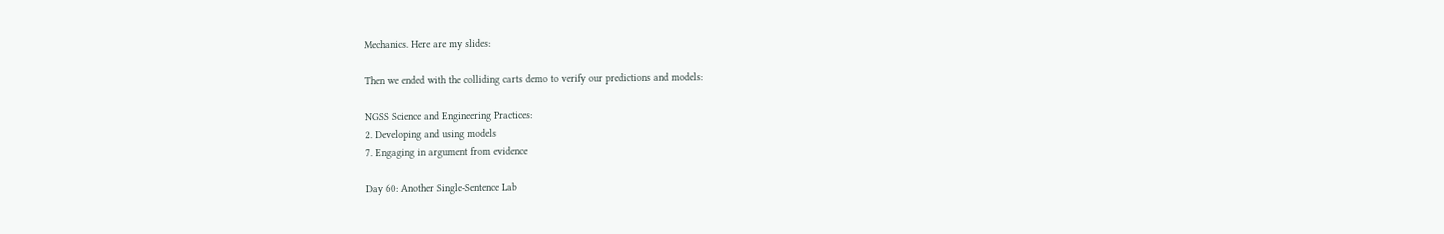Mechanics. Here are my slides:

Then we ended with the colliding carts demo to verify our predictions and models:

NGSS Science and Engineering Practices:
2. Developing and using models
7. Engaging in argument from evidence

Day 60: Another Single-Sentence Lab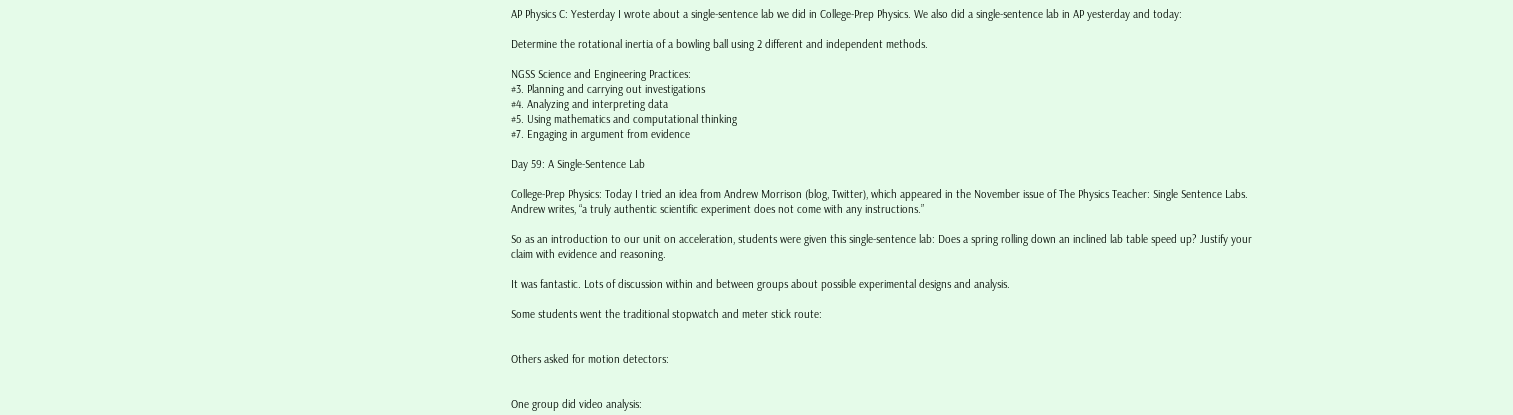AP Physics C: Yesterday I wrote about a single-sentence lab we did in College-Prep Physics. We also did a single-sentence lab in AP yesterday and today:

Determine the rotational inertia of a bowling ball using 2 different and independent methods.

NGSS Science and Engineering Practices:
#3. Planning and carrying out investigations
#4. Analyzing and interpreting data
#5. Using mathematics and computational thinking
#7. Engaging in argument from evidence

Day 59: A Single-Sentence Lab

College-Prep Physics: Today I tried an idea from Andrew Morrison (blog, Twitter), which appeared in the November issue of The Physics Teacher: Single Sentence Labs. Andrew writes, “a truly authentic scientific experiment does not come with any instructions.”

So as an introduction to our unit on acceleration, students were given this single-sentence lab: Does a spring rolling down an inclined lab table speed up? Justify your claim with evidence and reasoning.

It was fantastic. Lots of discussion within and between groups about possible experimental designs and analysis.

Some students went the traditional stopwatch and meter stick route:


Others asked for motion detectors:


One group did video analysis: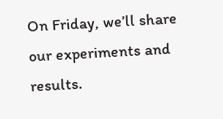On Friday, we’ll share our experiments and results.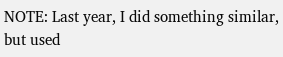NOTE: Last year, I did something similar, but used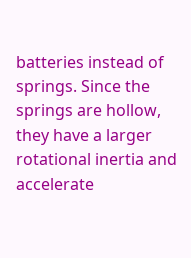batteries instead of springs. Since the springs are hollow, they have a larger rotational inertia and accelerate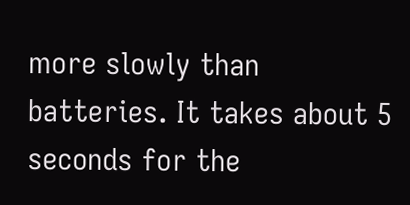more slowly than batteries. It takes about 5 seconds for the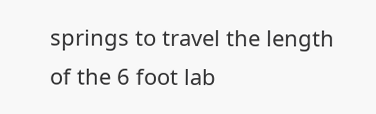springs to travel the length of the 6 foot lab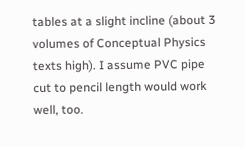tables at a slight incline (about 3 volumes of Conceptual Physics texts high). I assume PVC pipe cut to pencil length would work well, too.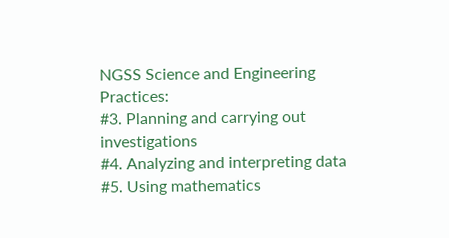NGSS Science and Engineering Practices:
#3. Planning and carrying out investigations
#4. Analyzing and interpreting data
#5. Using mathematics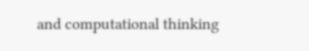and computational thinking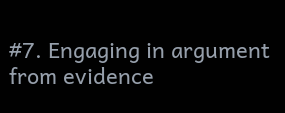#7. Engaging in argument from evidence